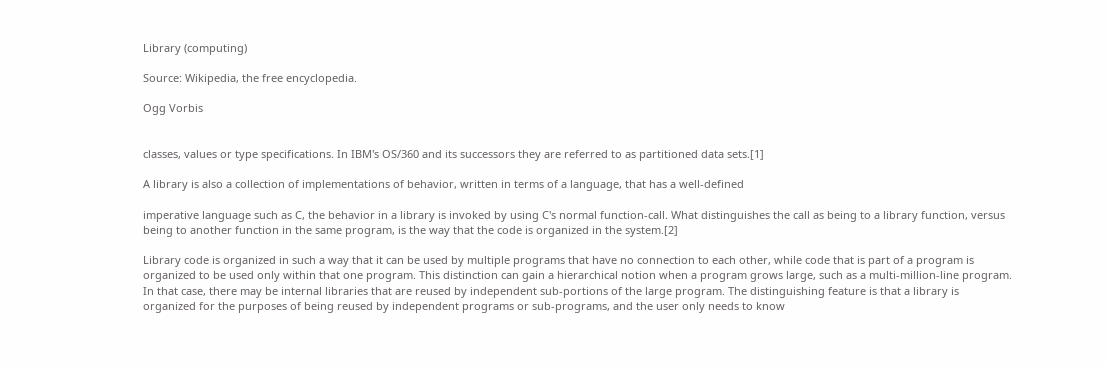Library (computing)

Source: Wikipedia, the free encyclopedia.

Ogg Vorbis


classes, values or type specifications. In IBM's OS/360 and its successors they are referred to as partitioned data sets.[1]

A library is also a collection of implementations of behavior, written in terms of a language, that has a well-defined

imperative language such as C, the behavior in a library is invoked by using C's normal function-call. What distinguishes the call as being to a library function, versus being to another function in the same program, is the way that the code is organized in the system.[2]

Library code is organized in such a way that it can be used by multiple programs that have no connection to each other, while code that is part of a program is organized to be used only within that one program. This distinction can gain a hierarchical notion when a program grows large, such as a multi-million-line program. In that case, there may be internal libraries that are reused by independent sub-portions of the large program. The distinguishing feature is that a library is organized for the purposes of being reused by independent programs or sub-programs, and the user only needs to know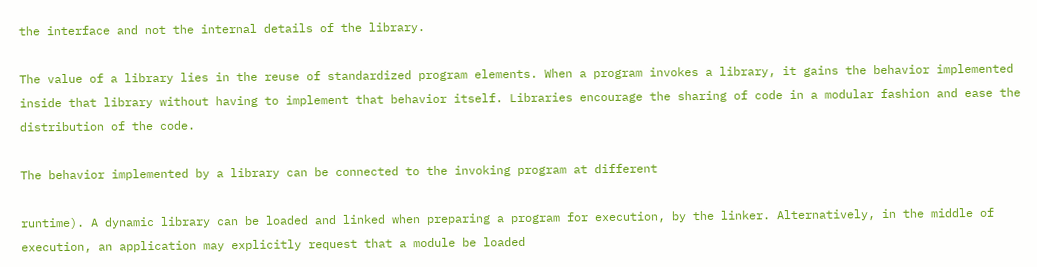the interface and not the internal details of the library.

The value of a library lies in the reuse of standardized program elements. When a program invokes a library, it gains the behavior implemented inside that library without having to implement that behavior itself. Libraries encourage the sharing of code in a modular fashion and ease the distribution of the code.

The behavior implemented by a library can be connected to the invoking program at different

runtime). A dynamic library can be loaded and linked when preparing a program for execution, by the linker. Alternatively, in the middle of execution, an application may explicitly request that a module be loaded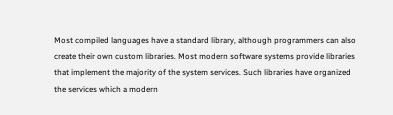Most compiled languages have a standard library, although programmers can also create their own custom libraries. Most modern software systems provide libraries that implement the majority of the system services. Such libraries have organized the services which a modern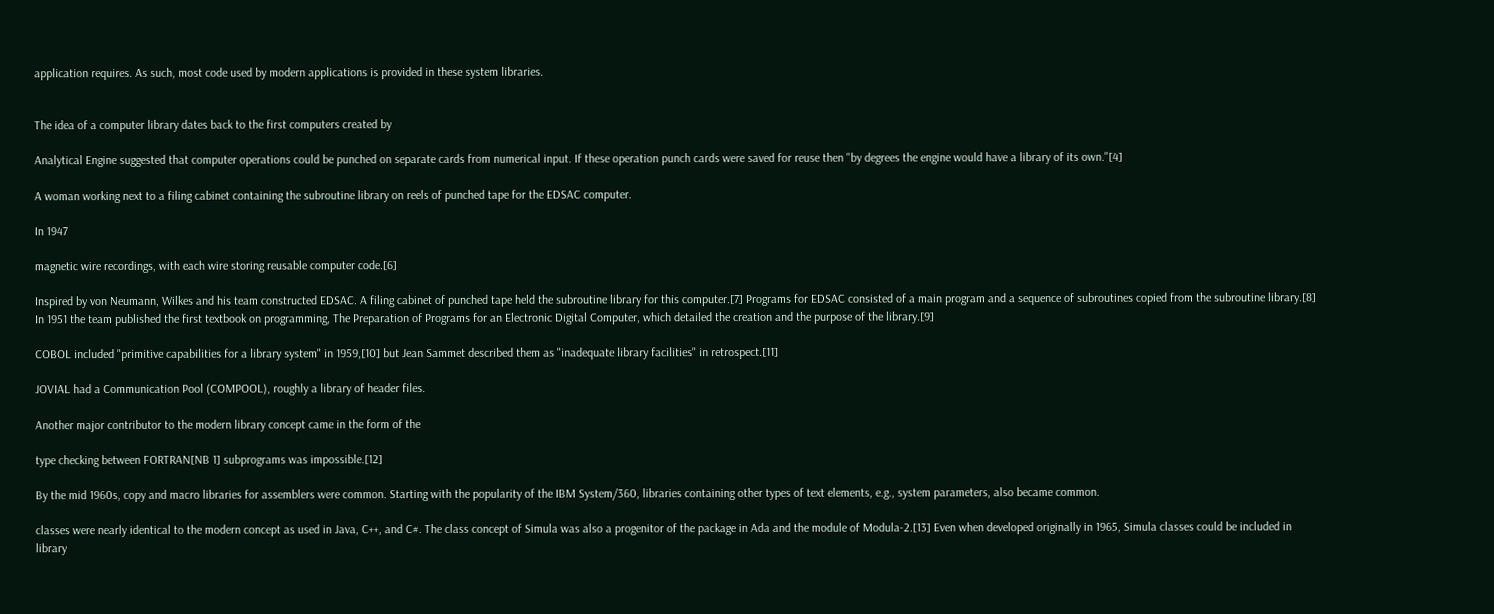application requires. As such, most code used by modern applications is provided in these system libraries.


The idea of a computer library dates back to the first computers created by

Analytical Engine suggested that computer operations could be punched on separate cards from numerical input. If these operation punch cards were saved for reuse then "by degrees the engine would have a library of its own."[4]

A woman working next to a filing cabinet containing the subroutine library on reels of punched tape for the EDSAC computer.

In 1947

magnetic wire recordings, with each wire storing reusable computer code.[6]

Inspired by von Neumann, Wilkes and his team constructed EDSAC. A filing cabinet of punched tape held the subroutine library for this computer.[7] Programs for EDSAC consisted of a main program and a sequence of subroutines copied from the subroutine library.[8] In 1951 the team published the first textbook on programming, The Preparation of Programs for an Electronic Digital Computer, which detailed the creation and the purpose of the library.[9]

COBOL included "primitive capabilities for a library system" in 1959,[10] but Jean Sammet described them as "inadequate library facilities" in retrospect.[11]

JOVIAL had a Communication Pool (COMPOOL), roughly a library of header files.

Another major contributor to the modern library concept came in the form of the

type checking between FORTRAN[NB 1] subprograms was impossible.[12]

By the mid 1960s, copy and macro libraries for assemblers were common. Starting with the popularity of the IBM System/360, libraries containing other types of text elements, e.g., system parameters, also became common.

classes were nearly identical to the modern concept as used in Java, C++, and C#. The class concept of Simula was also a progenitor of the package in Ada and the module of Modula-2.[13] Even when developed originally in 1965, Simula classes could be included in library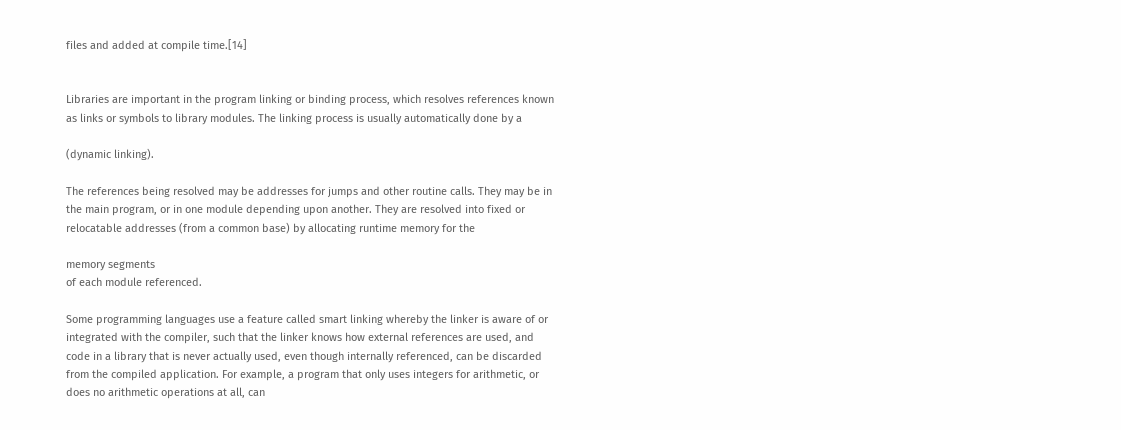files and added at compile time.[14]


Libraries are important in the program linking or binding process, which resolves references known as links or symbols to library modules. The linking process is usually automatically done by a

(dynamic linking).

The references being resolved may be addresses for jumps and other routine calls. They may be in the main program, or in one module depending upon another. They are resolved into fixed or relocatable addresses (from a common base) by allocating runtime memory for the

memory segments
of each module referenced.

Some programming languages use a feature called smart linking whereby the linker is aware of or integrated with the compiler, such that the linker knows how external references are used, and code in a library that is never actually used, even though internally referenced, can be discarded from the compiled application. For example, a program that only uses integers for arithmetic, or does no arithmetic operations at all, can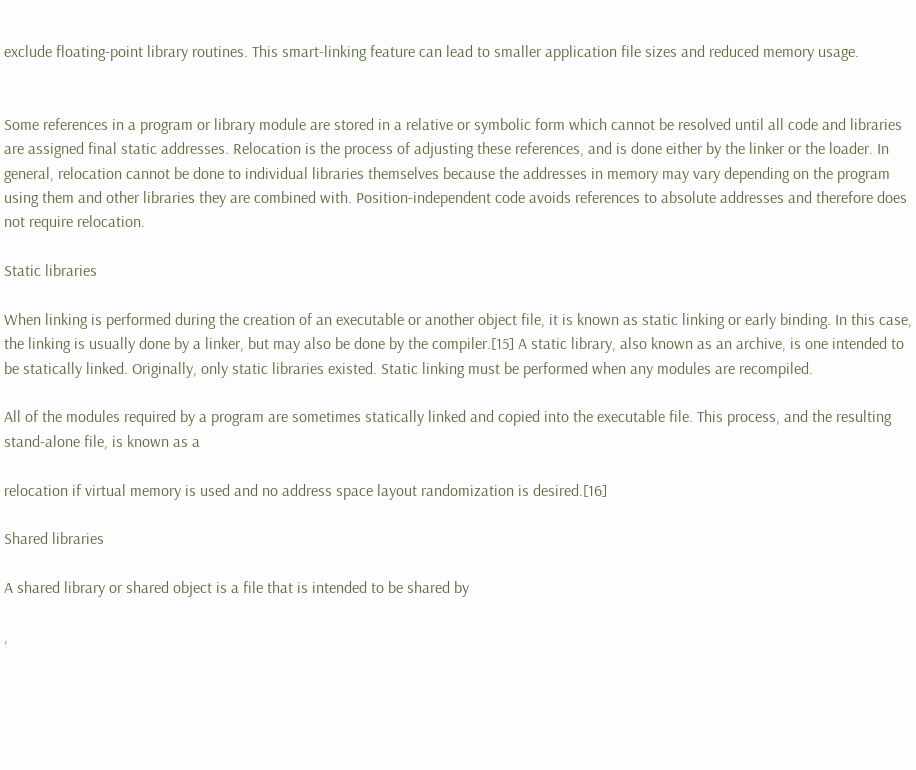exclude floating-point library routines. This smart-linking feature can lead to smaller application file sizes and reduced memory usage.


Some references in a program or library module are stored in a relative or symbolic form which cannot be resolved until all code and libraries are assigned final static addresses. Relocation is the process of adjusting these references, and is done either by the linker or the loader. In general, relocation cannot be done to individual libraries themselves because the addresses in memory may vary depending on the program using them and other libraries they are combined with. Position-independent code avoids references to absolute addresses and therefore does not require relocation.

Static libraries

When linking is performed during the creation of an executable or another object file, it is known as static linking or early binding. In this case, the linking is usually done by a linker, but may also be done by the compiler.[15] A static library, also known as an archive, is one intended to be statically linked. Originally, only static libraries existed. Static linking must be performed when any modules are recompiled.

All of the modules required by a program are sometimes statically linked and copied into the executable file. This process, and the resulting stand-alone file, is known as a

relocation if virtual memory is used and no address space layout randomization is desired.[16]

Shared libraries

A shared library or shared object is a file that is intended to be shared by

,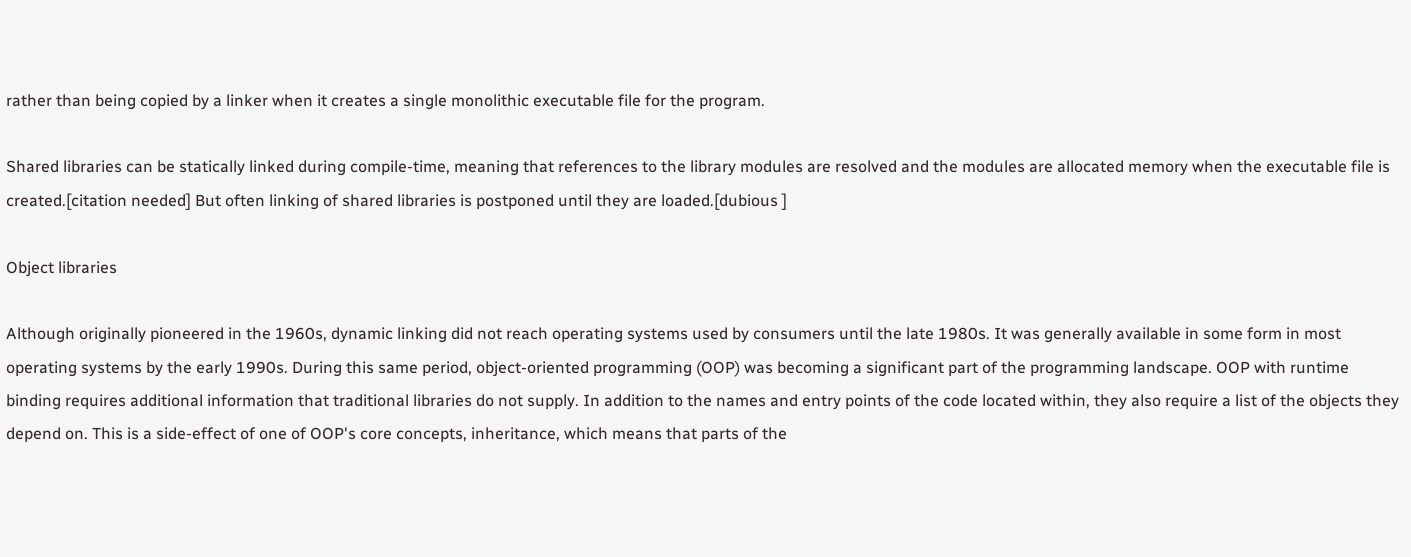rather than being copied by a linker when it creates a single monolithic executable file for the program.

Shared libraries can be statically linked during compile-time, meaning that references to the library modules are resolved and the modules are allocated memory when the executable file is created.[citation needed] But often linking of shared libraries is postponed until they are loaded.[dubious ]

Object libraries

Although originally pioneered in the 1960s, dynamic linking did not reach operating systems used by consumers until the late 1980s. It was generally available in some form in most operating systems by the early 1990s. During this same period, object-oriented programming (OOP) was becoming a significant part of the programming landscape. OOP with runtime binding requires additional information that traditional libraries do not supply. In addition to the names and entry points of the code located within, they also require a list of the objects they depend on. This is a side-effect of one of OOP's core concepts, inheritance, which means that parts of the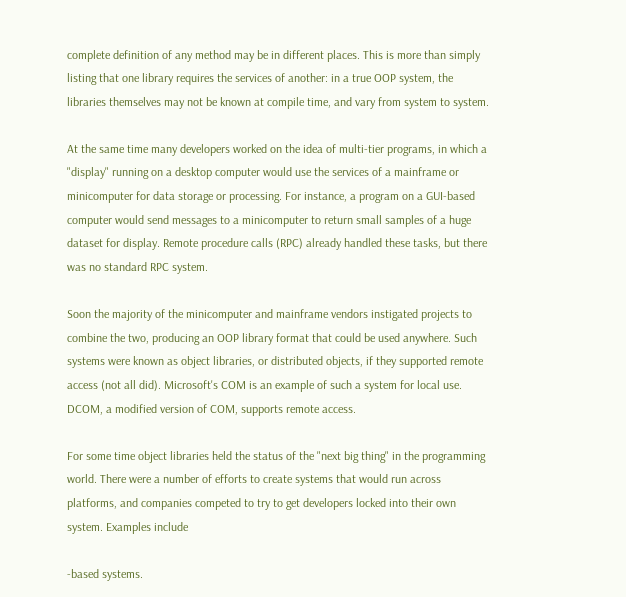complete definition of any method may be in different places. This is more than simply listing that one library requires the services of another: in a true OOP system, the libraries themselves may not be known at compile time, and vary from system to system.

At the same time many developers worked on the idea of multi-tier programs, in which a "display" running on a desktop computer would use the services of a mainframe or minicomputer for data storage or processing. For instance, a program on a GUI-based computer would send messages to a minicomputer to return small samples of a huge dataset for display. Remote procedure calls (RPC) already handled these tasks, but there was no standard RPC system.

Soon the majority of the minicomputer and mainframe vendors instigated projects to combine the two, producing an OOP library format that could be used anywhere. Such systems were known as object libraries, or distributed objects, if they supported remote access (not all did). Microsoft's COM is an example of such a system for local use. DCOM, a modified version of COM, supports remote access.

For some time object libraries held the status of the "next big thing" in the programming world. There were a number of efforts to create systems that would run across platforms, and companies competed to try to get developers locked into their own system. Examples include

-based systems.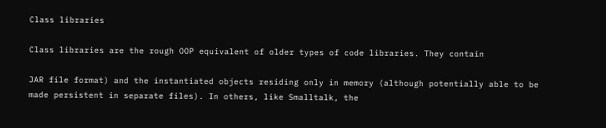Class libraries

Class libraries are the rough OOP equivalent of older types of code libraries. They contain

JAR file format) and the instantiated objects residing only in memory (although potentially able to be made persistent in separate files). In others, like Smalltalk, the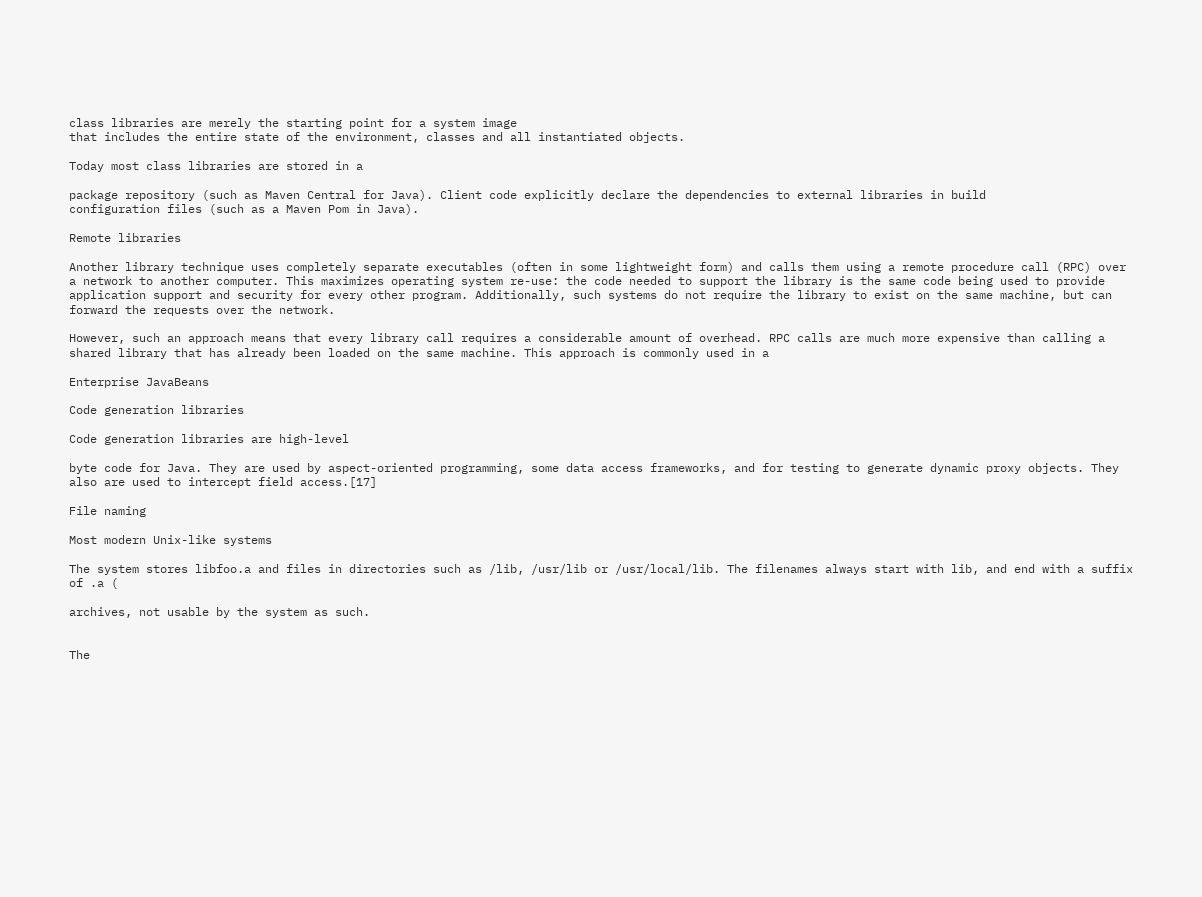class libraries are merely the starting point for a system image
that includes the entire state of the environment, classes and all instantiated objects.

Today most class libraries are stored in a

package repository (such as Maven Central for Java). Client code explicitly declare the dependencies to external libraries in build
configuration files (such as a Maven Pom in Java).

Remote libraries

Another library technique uses completely separate executables (often in some lightweight form) and calls them using a remote procedure call (RPC) over a network to another computer. This maximizes operating system re-use: the code needed to support the library is the same code being used to provide application support and security for every other program. Additionally, such systems do not require the library to exist on the same machine, but can forward the requests over the network.

However, such an approach means that every library call requires a considerable amount of overhead. RPC calls are much more expensive than calling a shared library that has already been loaded on the same machine. This approach is commonly used in a

Enterprise JavaBeans

Code generation libraries

Code generation libraries are high-level

byte code for Java. They are used by aspect-oriented programming, some data access frameworks, and for testing to generate dynamic proxy objects. They also are used to intercept field access.[17]

File naming

Most modern Unix-like systems

The system stores libfoo.a and files in directories such as /lib, /usr/lib or /usr/local/lib. The filenames always start with lib, and end with a suffix of .a (

archives, not usable by the system as such.


The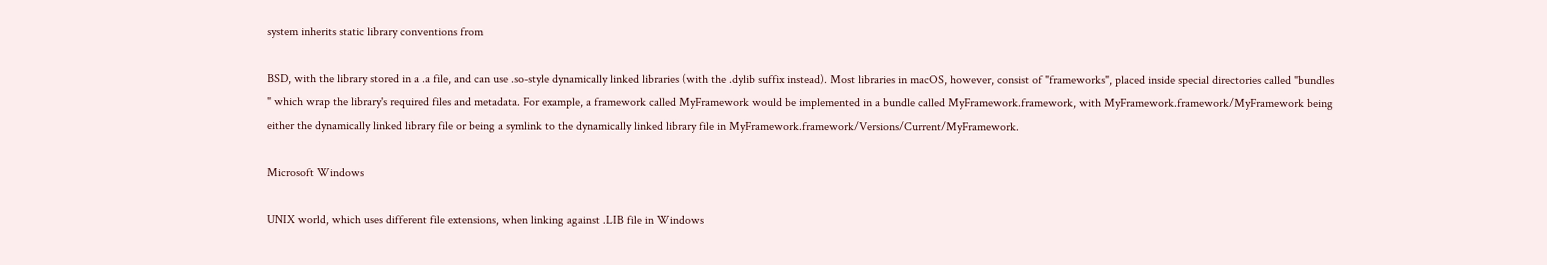system inherits static library conventions from

BSD, with the library stored in a .a file, and can use .so-style dynamically linked libraries (with the .dylib suffix instead). Most libraries in macOS, however, consist of "frameworks", placed inside special directories called "bundles
" which wrap the library's required files and metadata. For example, a framework called MyFramework would be implemented in a bundle called MyFramework.framework, with MyFramework.framework/MyFramework being either the dynamically linked library file or being a symlink to the dynamically linked library file in MyFramework.framework/Versions/Current/MyFramework.

Microsoft Windows

UNIX world, which uses different file extensions, when linking against .LIB file in Windows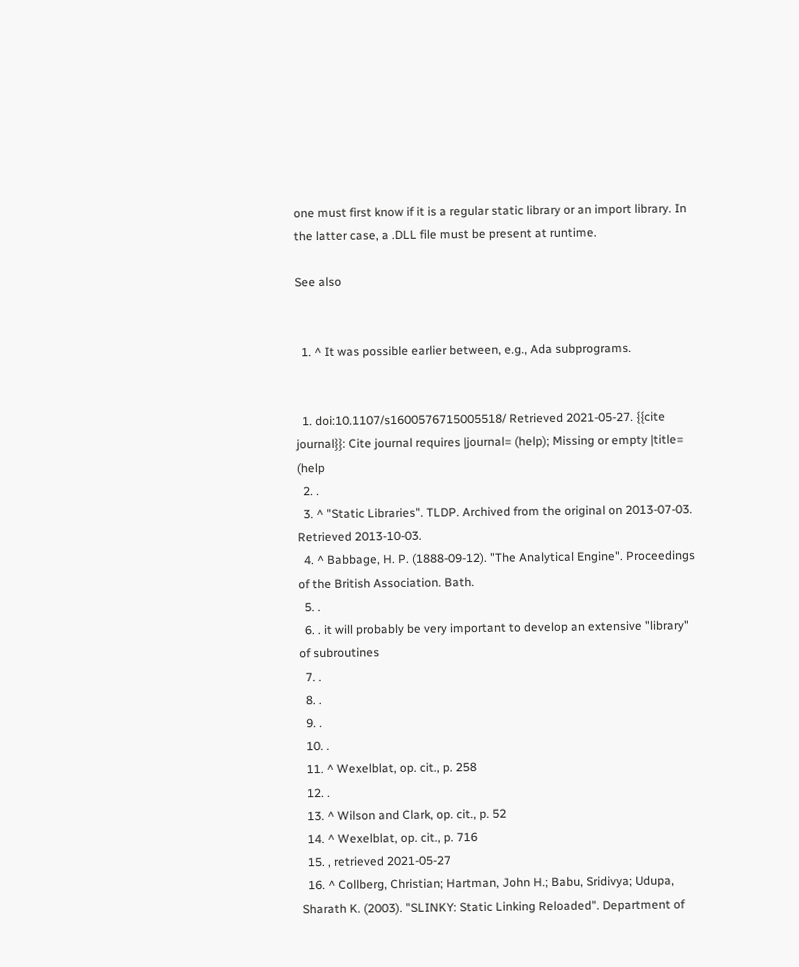one must first know if it is a regular static library or an import library. In the latter case, a .DLL file must be present at runtime.

See also


  1. ^ It was possible earlier between, e.g., Ada subprograms.


  1. doi:10.1107/s1600576715005518/ Retrieved 2021-05-27. {{cite journal}}: Cite journal requires |journal= (help); Missing or empty |title= (help
  2. .
  3. ^ "Static Libraries". TLDP. Archived from the original on 2013-07-03. Retrieved 2013-10-03.
  4. ^ Babbage, H. P. (1888-09-12). "The Analytical Engine". Proceedings of the British Association. Bath.
  5. .
  6. . it will probably be very important to develop an extensive "library" of subroutines
  7. .
  8. .
  9. .
  10. .
  11. ^ Wexelblat, op. cit., p. 258
  12. .
  13. ^ Wilson and Clark, op. cit., p. 52
  14. ^ Wexelblat, op. cit., p. 716
  15. , retrieved 2021-05-27
  16. ^ Collberg, Christian; Hartman, John H.; Babu, Sridivya; Udupa, Sharath K. (2003). "SLINKY: Static Linking Reloaded". Department of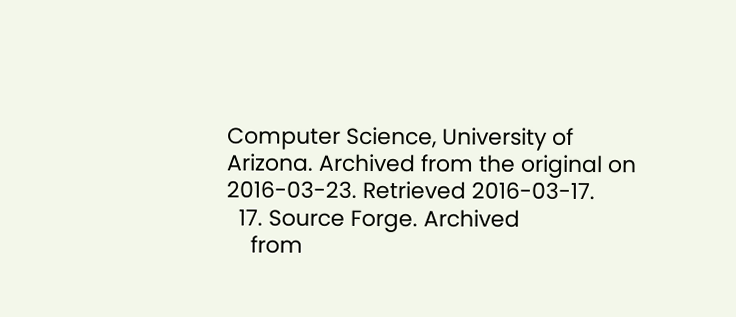Computer Science, University of Arizona. Archived from the original on 2016-03-23. Retrieved 2016-03-17.
  17. Source Forge. Archived
    from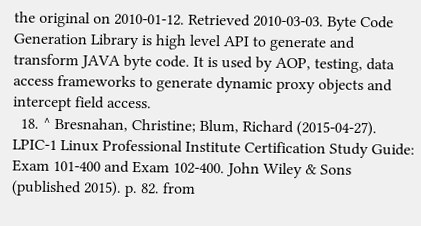the original on 2010-01-12. Retrieved 2010-03-03. Byte Code Generation Library is high level API to generate and transform JAVA byte code. It is used by AOP, testing, data access frameworks to generate dynamic proxy objects and intercept field access.
  18. ^ Bresnahan, Christine; Blum, Richard (2015-04-27). LPIC-1 Linux Professional Institute Certification Study Guide: Exam 101-400 and Exam 102-400. John Wiley & Sons (published 2015). p. 82. from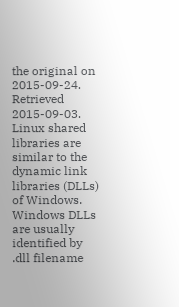the original on 2015-09-24. Retrieved 2015-09-03. Linux shared libraries are similar to the dynamic link libraries (DLLs) of Windows. Windows DLLs are usually identified by .dll filename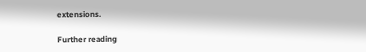extensions.

Further reading